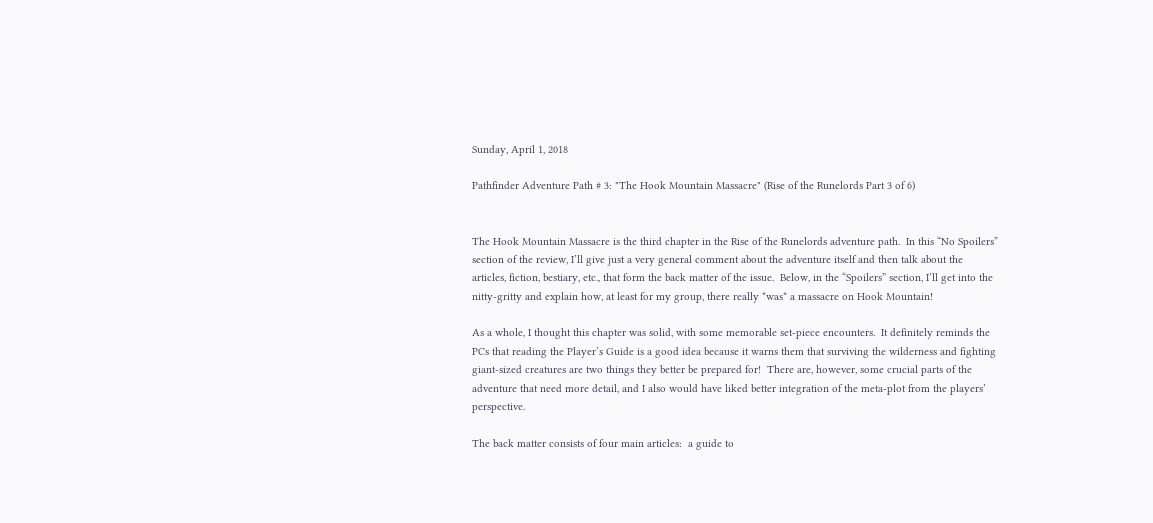Sunday, April 1, 2018

Pathfinder Adventure Path # 3: "The Hook Mountain Massacre" (Rise of the Runelords Part 3 of 6)


The Hook Mountain Massacre is the third chapter in the Rise of the Runelords adventure path.  In this “No Spoilers” section of the review, I’ll give just a very general comment about the adventure itself and then talk about the articles, fiction, bestiary, etc., that form the back matter of the issue.  Below, in the “Spoilers” section, I’ll get into the nitty-gritty and explain how, at least for my group, there really *was* a massacre on Hook Mountain!

As a whole, I thought this chapter was solid, with some memorable set-piece encounters.  It definitely reminds the PCs that reading the Player’s Guide is a good idea because it warns them that surviving the wilderness and fighting giant-sized creatures are two things they better be prepared for!  There are, however, some crucial parts of the adventure that need more detail, and I also would have liked better integration of the meta-plot from the players’ perspective.

The back matter consists of four main articles:  a guide to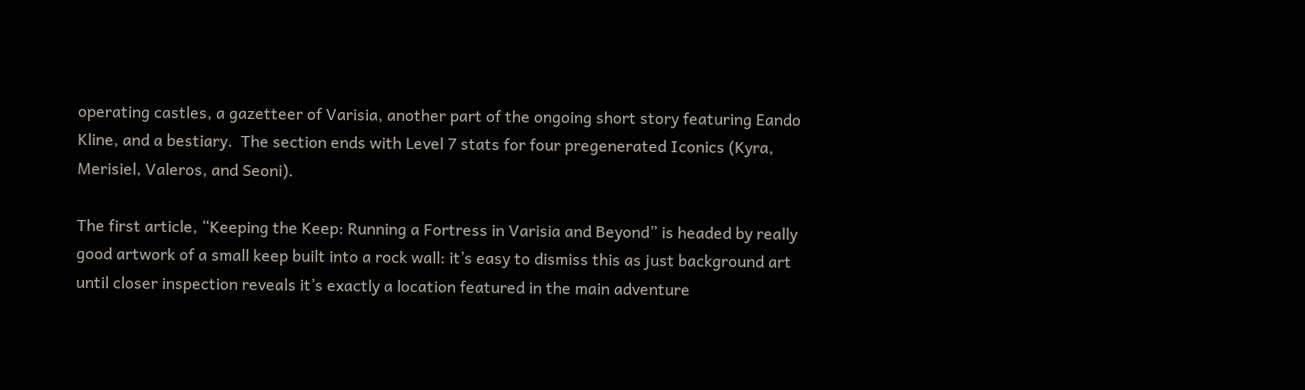operating castles, a gazetteer of Varisia, another part of the ongoing short story featuring Eando Kline, and a bestiary.  The section ends with Level 7 stats for four pregenerated Iconics (Kyra, Merisiel, Valeros, and Seoni).

The first article, “Keeping the Keep: Running a Fortress in Varisia and Beyond” is headed by really good artwork of a small keep built into a rock wall: it’s easy to dismiss this as just background art until closer inspection reveals it’s exactly a location featured in the main adventure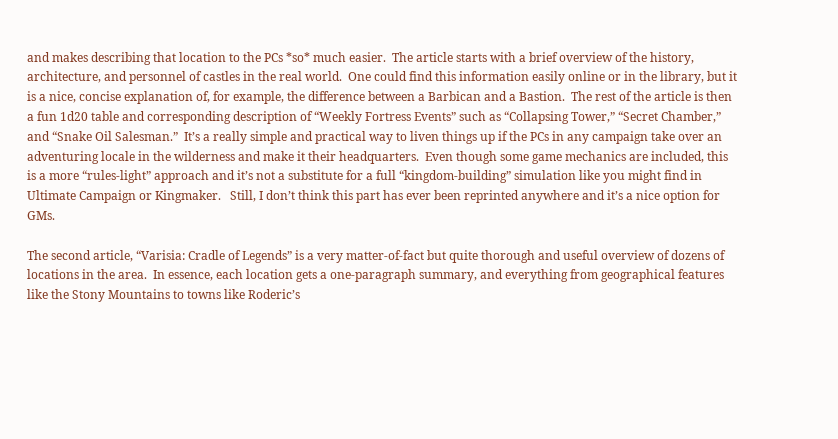and makes describing that location to the PCs *so* much easier.  The article starts with a brief overview of the history, architecture, and personnel of castles in the real world.  One could find this information easily online or in the library, but it is a nice, concise explanation of, for example, the difference between a Barbican and a Bastion.  The rest of the article is then a fun 1d20 table and corresponding description of “Weekly Fortress Events” such as “Collapsing Tower,” “Secret Chamber,” and “Snake Oil Salesman.”  It’s a really simple and practical way to liven things up if the PCs in any campaign take over an adventuring locale in the wilderness and make it their headquarters.  Even though some game mechanics are included, this is a more “rules-light” approach and it’s not a substitute for a full “kingdom-building” simulation like you might find in Ultimate Campaign or Kingmaker.   Still, I don’t think this part has ever been reprinted anywhere and it’s a nice option for GMs.

The second article, “Varisia: Cradle of Legends” is a very matter-of-fact but quite thorough and useful overview of dozens of locations in the area.  In essence, each location gets a one-paragraph summary, and everything from geographical features like the Stony Mountains to towns like Roderic’s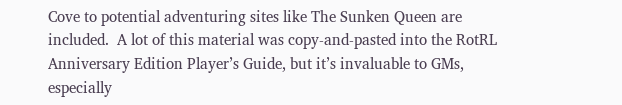Cove to potential adventuring sites like The Sunken Queen are included.  A lot of this material was copy-and-pasted into the RotRL Anniversary Edition Player’s Guide, but it’s invaluable to GMs, especially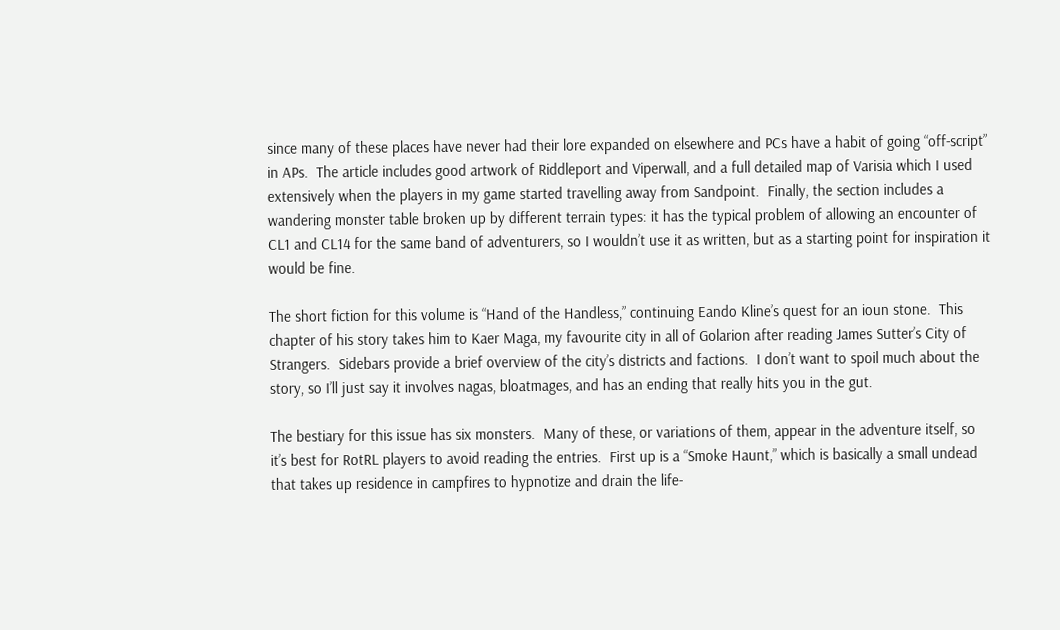since many of these places have never had their lore expanded on elsewhere and PCs have a habit of going “off-script” in APs.  The article includes good artwork of Riddleport and Viperwall, and a full detailed map of Varisia which I used extensively when the players in my game started travelling away from Sandpoint.  Finally, the section includes a wandering monster table broken up by different terrain types: it has the typical problem of allowing an encounter of CL1 and CL14 for the same band of adventurers, so I wouldn’t use it as written, but as a starting point for inspiration it would be fine.

The short fiction for this volume is “Hand of the Handless,” continuing Eando Kline’s quest for an ioun stone.  This chapter of his story takes him to Kaer Maga, my favourite city in all of Golarion after reading James Sutter’s City of Strangers.  Sidebars provide a brief overview of the city’s districts and factions.  I don’t want to spoil much about the story, so I’ll just say it involves nagas, bloatmages, and has an ending that really hits you in the gut.

The bestiary for this issue has six monsters.  Many of these, or variations of them, appear in the adventure itself, so it’s best for RotRL players to avoid reading the entries.  First up is a “Smoke Haunt,” which is basically a small undead that takes up residence in campfires to hypnotize and drain the life-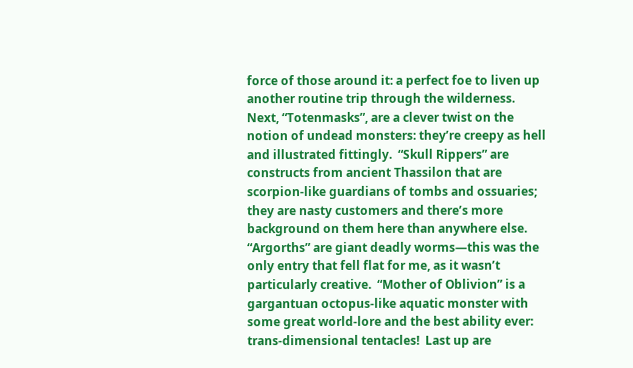force of those around it: a perfect foe to liven up another routine trip through the wilderness.  Next, “Totenmasks”, are a clever twist on the notion of undead monsters: they’re creepy as hell and illustrated fittingly.  “Skull Rippers” are constructs from ancient Thassilon that are scorpion-like guardians of tombs and ossuaries; they are nasty customers and there’s more background on them here than anywhere else.  “Argorths” are giant deadly worms—this was the only entry that fell flat for me, as it wasn’t particularly creative.  “Mother of Oblivion” is a gargantuan octopus-like aquatic monster with some great world-lore and the best ability ever: trans-dimensional tentacles!  Last up are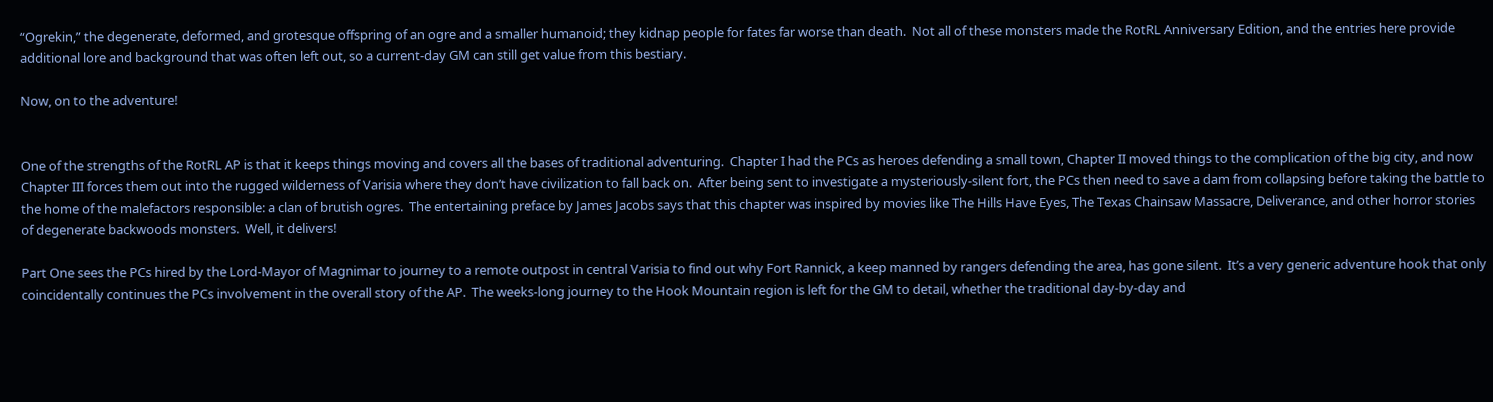“Ogrekin,” the degenerate, deformed, and grotesque offspring of an ogre and a smaller humanoid; they kidnap people for fates far worse than death.  Not all of these monsters made the RotRL Anniversary Edition, and the entries here provide additional lore and background that was often left out, so a current-day GM can still get value from this bestiary.

Now, on to the adventure!


One of the strengths of the RotRL AP is that it keeps things moving and covers all the bases of traditional adventuring.  Chapter I had the PCs as heroes defending a small town, Chapter II moved things to the complication of the big city, and now Chapter III forces them out into the rugged wilderness of Varisia where they don’t have civilization to fall back on.  After being sent to investigate a mysteriously-silent fort, the PCs then need to save a dam from collapsing before taking the battle to the home of the malefactors responsible: a clan of brutish ogres.  The entertaining preface by James Jacobs says that this chapter was inspired by movies like The Hills Have Eyes, The Texas Chainsaw Massacre, Deliverance, and other horror stories of degenerate backwoods monsters.  Well, it delivers!

Part One sees the PCs hired by the Lord-Mayor of Magnimar to journey to a remote outpost in central Varisia to find out why Fort Rannick, a keep manned by rangers defending the area, has gone silent.  It’s a very generic adventure hook that only coincidentally continues the PCs involvement in the overall story of the AP.  The weeks-long journey to the Hook Mountain region is left for the GM to detail, whether the traditional day-by-day and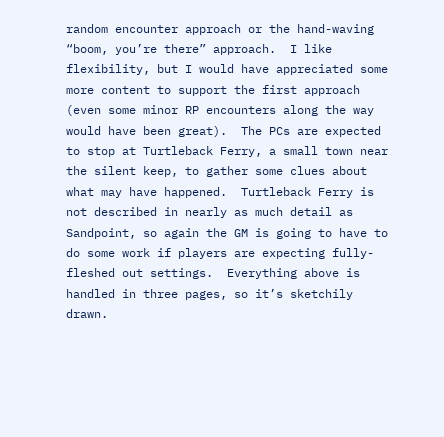random encounter approach or the hand-waving “boom, you’re there” approach.  I like flexibility, but I would have appreciated some more content to support the first approach (even some minor RP encounters along the way would have been great).  The PCs are expected to stop at Turtleback Ferry, a small town near the silent keep, to gather some clues about what may have happened.  Turtleback Ferry is not described in nearly as much detail as Sandpoint, so again the GM is going to have to do some work if players are expecting fully-fleshed out settings.  Everything above is handled in three pages, so it’s sketchily drawn.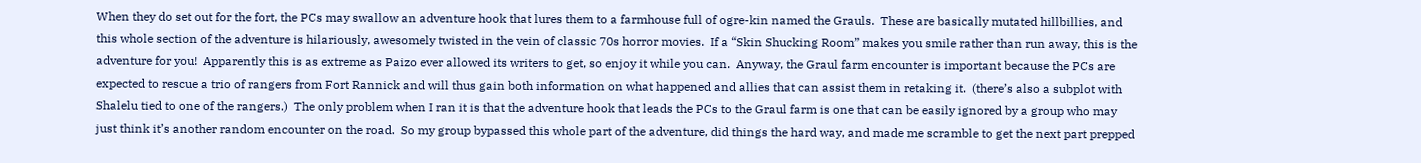When they do set out for the fort, the PCs may swallow an adventure hook that lures them to a farmhouse full of ogre-kin named the Grauls.  These are basically mutated hillbillies, and this whole section of the adventure is hilariously, awesomely twisted in the vein of classic 70s horror movies.  If a “Skin Shucking Room” makes you smile rather than run away, this is the adventure for you!  Apparently this is as extreme as Paizo ever allowed its writers to get, so enjoy it while you can.  Anyway, the Graul farm encounter is important because the PCs are expected to rescue a trio of rangers from Fort Rannick and will thus gain both information on what happened and allies that can assist them in retaking it.  (there’s also a subplot with Shalelu tied to one of the rangers.)  The only problem when I ran it is that the adventure hook that leads the PCs to the Graul farm is one that can be easily ignored by a group who may just think it’s another random encounter on the road.  So my group bypassed this whole part of the adventure, did things the hard way, and made me scramble to get the next part prepped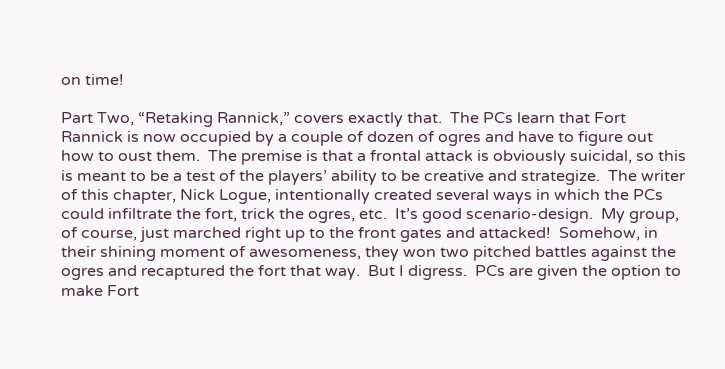on time!

Part Two, “Retaking Rannick,” covers exactly that.  The PCs learn that Fort Rannick is now occupied by a couple of dozen of ogres and have to figure out how to oust them.  The premise is that a frontal attack is obviously suicidal, so this is meant to be a test of the players’ ability to be creative and strategize.  The writer of this chapter, Nick Logue, intentionally created several ways in which the PCs could infiltrate the fort, trick the ogres, etc.  It’s good scenario-design.  My group, of course, just marched right up to the front gates and attacked!  Somehow, in their shining moment of awesomeness, they won two pitched battles against the ogres and recaptured the fort that way.  But I digress.  PCs are given the option to make Fort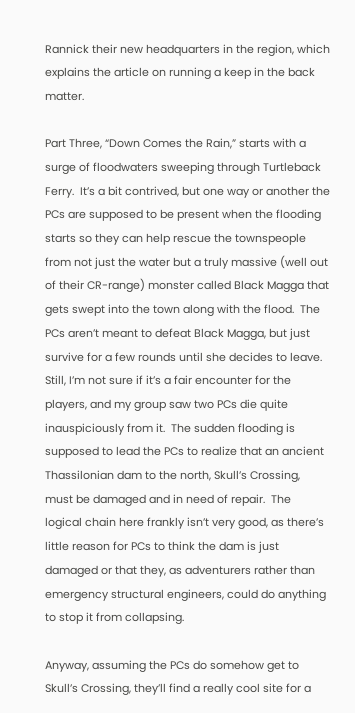Rannick their new headquarters in the region, which explains the article on running a keep in the back matter.

Part Three, “Down Comes the Rain,” starts with a surge of floodwaters sweeping through Turtleback Ferry.  It’s a bit contrived, but one way or another the PCs are supposed to be present when the flooding starts so they can help rescue the townspeople from not just the water but a truly massive (well out of their CR-range) monster called Black Magga that gets swept into the town along with the flood.  The PCs aren’t meant to defeat Black Magga, but just survive for a few rounds until she decides to leave.  Still, I’m not sure if it’s a fair encounter for the players, and my group saw two PCs die quite inauspiciously from it.  The sudden flooding is supposed to lead the PCs to realize that an ancient Thassilonian dam to the north, Skull’s Crossing, must be damaged and in need of repair.  The logical chain here frankly isn’t very good, as there’s little reason for PCs to think the dam is just damaged or that they, as adventurers rather than emergency structural engineers, could do anything to stop it from collapsing.

Anyway, assuming the PCs do somehow get to Skull’s Crossing, they’ll find a really cool site for a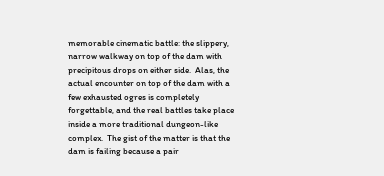memorable cinematic battle: the slippery, narrow walkway on top of the dam with precipitous drops on either side.  Alas, the actual encounter on top of the dam with a few exhausted ogres is completely forgettable, and the real battles take place inside a more traditional dungeon-like complex.  The gist of the matter is that the dam is failing because a pair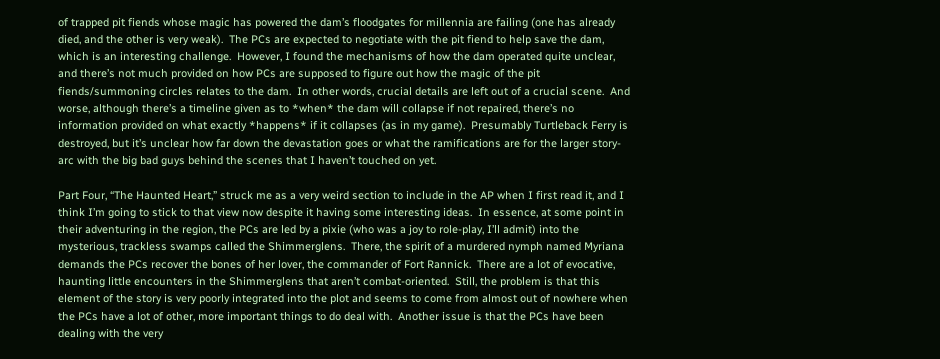of trapped pit fiends whose magic has powered the dam’s floodgates for millennia are failing (one has already died, and the other is very weak).  The PCs are expected to negotiate with the pit fiend to help save the dam, which is an interesting challenge.  However, I found the mechanisms of how the dam operated quite unclear, and there’s not much provided on how PCs are supposed to figure out how the magic of the pit fiends/summoning circles relates to the dam.  In other words, crucial details are left out of a crucial scene.  And worse, although there’s a timeline given as to *when* the dam will collapse if not repaired, there’s no information provided on what exactly *happens* if it collapses (as in my game).  Presumably Turtleback Ferry is destroyed, but it’s unclear how far down the devastation goes or what the ramifications are for the larger story-arc with the big bad guys behind the scenes that I haven’t touched on yet.

Part Four, “The Haunted Heart,” struck me as a very weird section to include in the AP when I first read it, and I think I’m going to stick to that view now despite it having some interesting ideas.  In essence, at some point in their adventuring in the region, the PCs are led by a pixie (who was a joy to role-play, I’ll admit) into the mysterious, trackless swamps called the Shimmerglens.  There, the spirit of a murdered nymph named Myriana demands the PCs recover the bones of her lover, the commander of Fort Rannick.  There are a lot of evocative, haunting little encounters in the Shimmerglens that aren’t combat-oriented.  Still, the problem is that this element of the story is very poorly integrated into the plot and seems to come from almost out of nowhere when the PCs have a lot of other, more important things to do deal with.  Another issue is that the PCs have been dealing with the very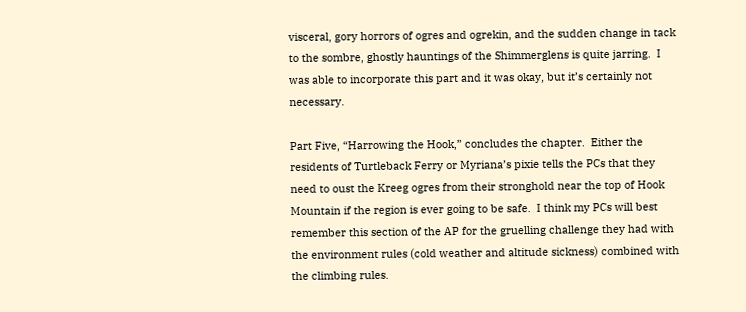visceral, gory horrors of ogres and ogrekin, and the sudden change in tack to the sombre, ghostly hauntings of the Shimmerglens is quite jarring.  I was able to incorporate this part and it was okay, but it’s certainly not necessary.

Part Five, “Harrowing the Hook,” concludes the chapter.  Either the residents of Turtleback Ferry or Myriana’s pixie tells the PCs that they need to oust the Kreeg ogres from their stronghold near the top of Hook Mountain if the region is ever going to be safe.  I think my PCs will best remember this section of the AP for the gruelling challenge they had with the environment rules (cold weather and altitude sickness) combined with the climbing rules.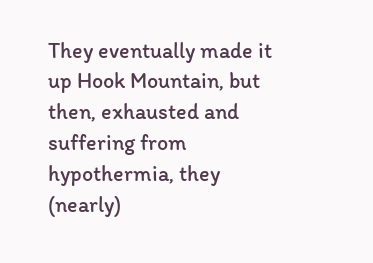They eventually made it up Hook Mountain, but then, exhausted and suffering from hypothermia, they (nearly)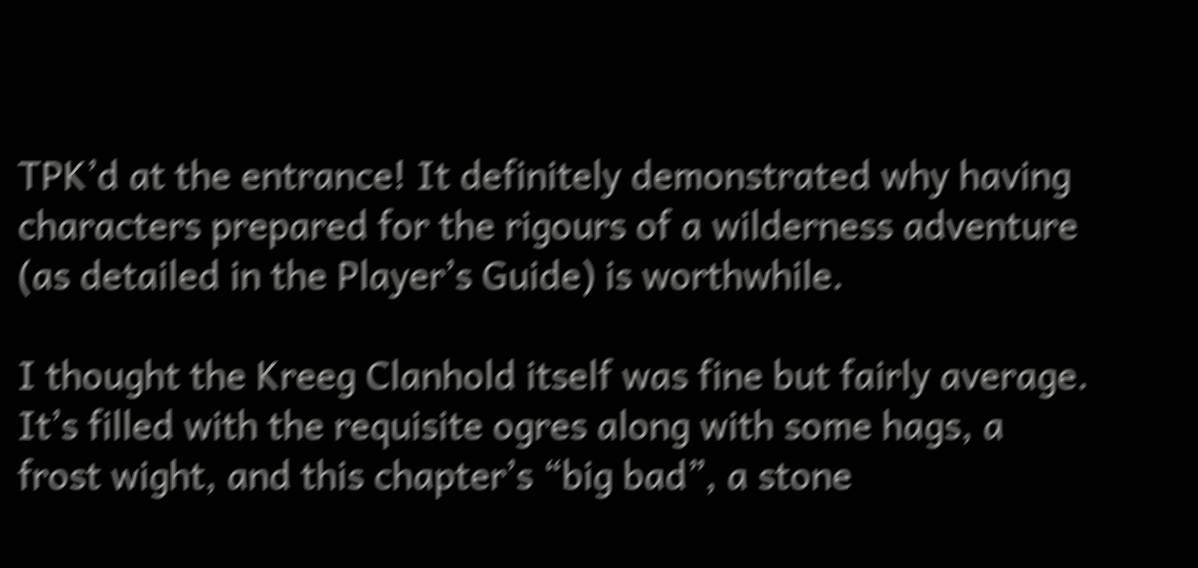TPK’d at the entrance! It definitely demonstrated why having characters prepared for the rigours of a wilderness adventure (as detailed in the Player’s Guide) is worthwhile.

I thought the Kreeg Clanhold itself was fine but fairly average.  It’s filled with the requisite ogres along with some hags, a frost wight, and this chapter’s “big bad”, a stone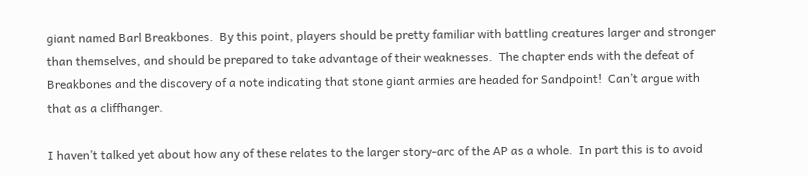giant named Barl Breakbones.  By this point, players should be pretty familiar with battling creatures larger and stronger than themselves, and should be prepared to take advantage of their weaknesses.  The chapter ends with the defeat of Breakbones and the discovery of a note indicating that stone giant armies are headed for Sandpoint!  Can’t argue with that as a cliffhanger.

I haven’t talked yet about how any of these relates to the larger story-arc of the AP as a whole.  In part this is to avoid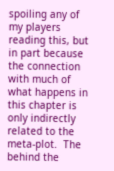spoiling any of my players reading this, but in part because the connection with much of what happens in this chapter is only indirectly related to the meta-plot.  The behind the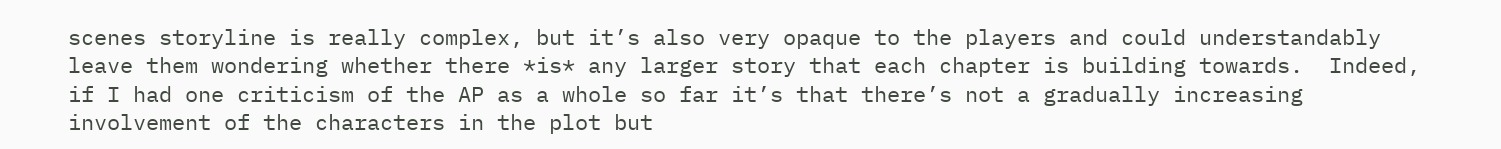scenes storyline is really complex, but it’s also very opaque to the players and could understandably leave them wondering whether there *is* any larger story that each chapter is building towards.  Indeed, if I had one criticism of the AP as a whole so far it’s that there’s not a gradually increasing involvement of the characters in the plot but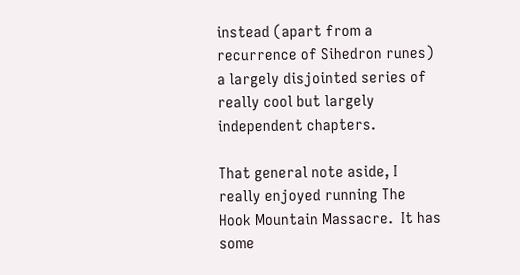instead (apart from a recurrence of Sihedron runes) a largely disjointed series of really cool but largely independent chapters.

That general note aside, I really enjoyed running The Hook Mountain Massacre.  It has some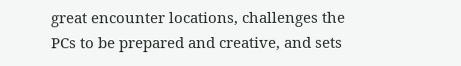great encounter locations, challenges the PCs to be prepared and creative, and sets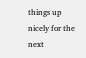things up nicely for the next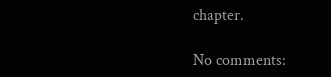chapter.

No comments: